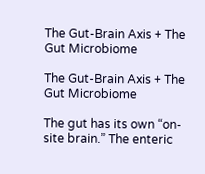The Gut-Brain Axis + The Gut Microbiome

The Gut-Brain Axis + The Gut Microbiome

The gut has its own “on-site brain.” The enteric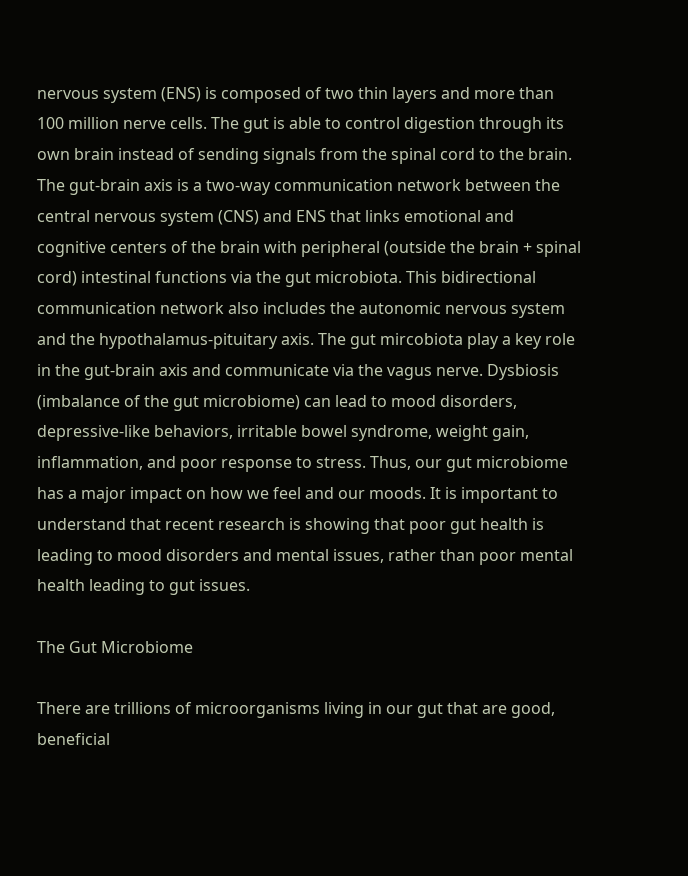nervous system (ENS) is composed of two thin layers and more than 100 million nerve cells. The gut is able to control digestion through its own brain instead of sending signals from the spinal cord to the brain. The gut-brain axis is a two-way communication network between the central nervous system (CNS) and ENS that links emotional and cognitive centers of the brain with peripheral (outside the brain + spinal cord) intestinal functions via the gut microbiota. This bidirectional communication network also includes the autonomic nervous system and the hypothalamus-pituitary axis. The gut mircobiota play a key role in the gut-brain axis and communicate via the vagus nerve. Dysbiosis (imbalance of the gut microbiome) can lead to mood disorders, depressive-like behaviors, irritable bowel syndrome, weight gain, inflammation, and poor response to stress. Thus, our gut microbiome has a major impact on how we feel and our moods. It is important to understand that recent research is showing that poor gut health is leading to mood disorders and mental issues, rather than poor mental health leading to gut issues.

The Gut Microbiome

There are trillions of microorganisms living in our gut that are good, beneficial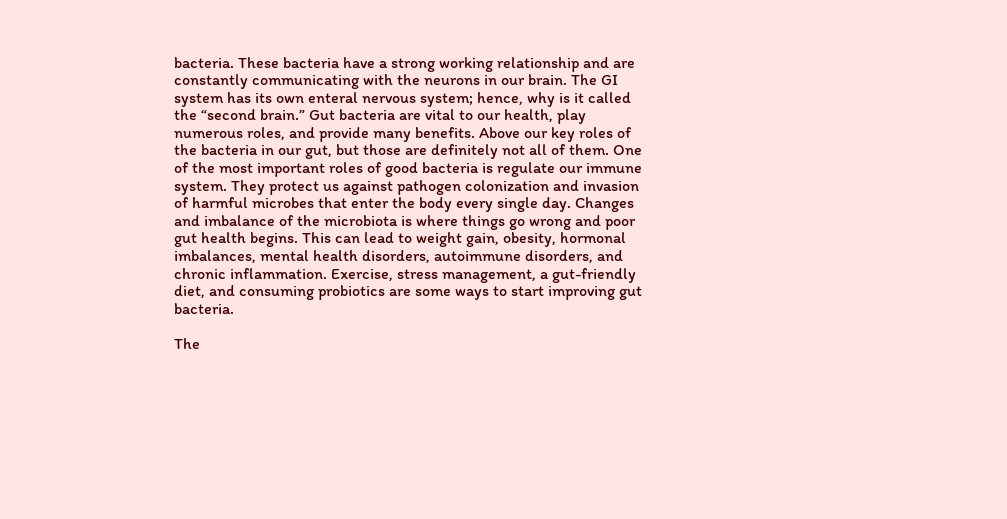bacteria. These bacteria have a strong working relationship and are constantly communicating with the neurons in our brain. The GI system has its own enteral nervous system; hence, why is it called the “second brain.” Gut bacteria are vital to our health, play numerous roles, and provide many benefits. Above our key roles of the bacteria in our gut, but those are definitely not all of them. One of the most important roles of good bacteria is regulate our immune system. They protect us against pathogen colonization and invasion of harmful microbes that enter the body every single day. Changes and imbalance of the microbiota is where things go wrong and poor gut health begins. This can lead to weight gain, obesity, hormonal imbalances, mental health disorders, autoimmune disorders, and chronic inflammation. Exercise, stress management, a gut-friendly diet, and consuming probiotics are some ways to start improving gut bacteria.

The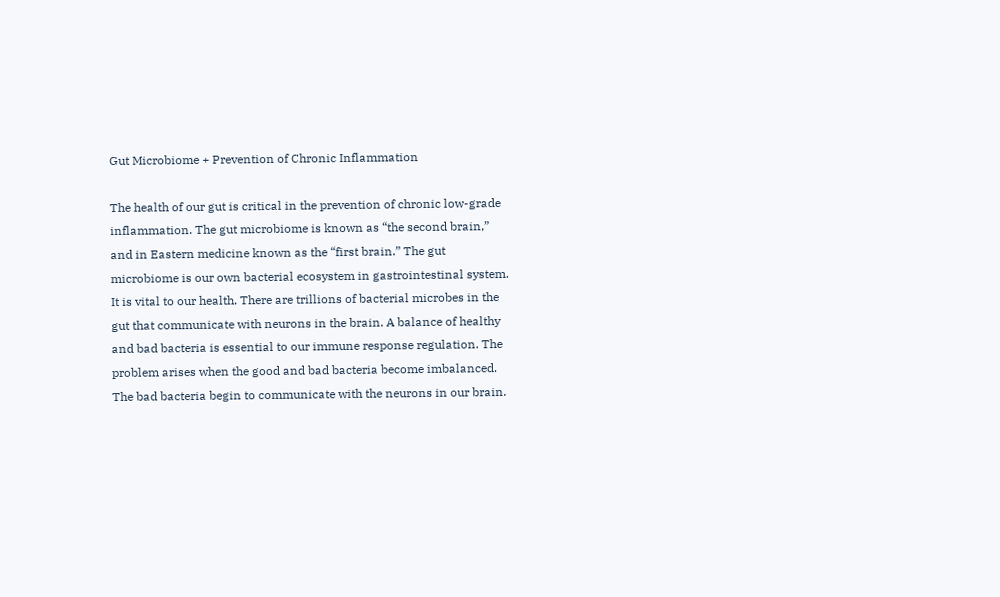Gut Microbiome + Prevention of Chronic Inflammation

The health of our gut is critical in the prevention of chronic low-grade inflammation. The gut microbiome is known as “the second brain,” and in Eastern medicine known as the “first brain.” The gut microbiome is our own bacterial ecosystem in gastrointestinal system. It is vital to our health. There are trillions of bacterial microbes in the gut that communicate with neurons in the brain. A balance of healthy and bad bacteria is essential to our immune response regulation. The problem arises when the good and bad bacteria become imbalanced. The bad bacteria begin to communicate with the neurons in our brain.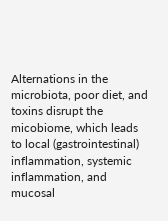Alternations in the microbiota, poor diet, and toxins disrupt the micobiome, which leads to local (gastrointestinal) inflammation, systemic inflammation, and mucosal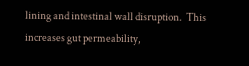lining and intestinal wall disruption.  This increases gut permeability,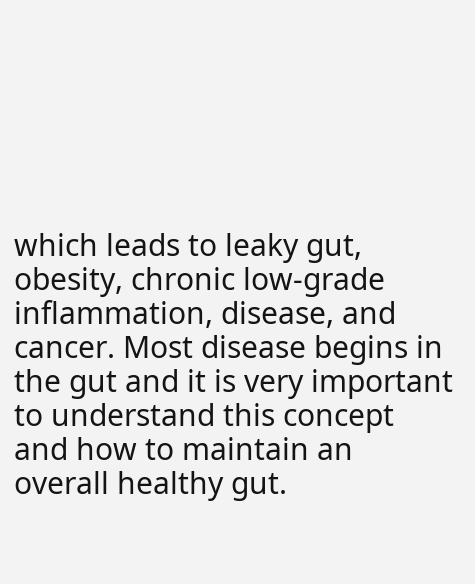which leads to leaky gut, obesity, chronic low-grade inflammation, disease, and cancer. Most disease begins in the gut and it is very important to understand this concept and how to maintain an overall healthy gut.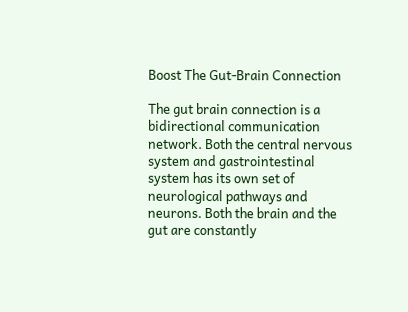Boost The Gut-Brain Connection

The gut brain connection is a bidirectional communication network. Both the central nervous system and gastrointestinal system has its own set of neurological pathways and neurons. Both the brain and the gut are constantly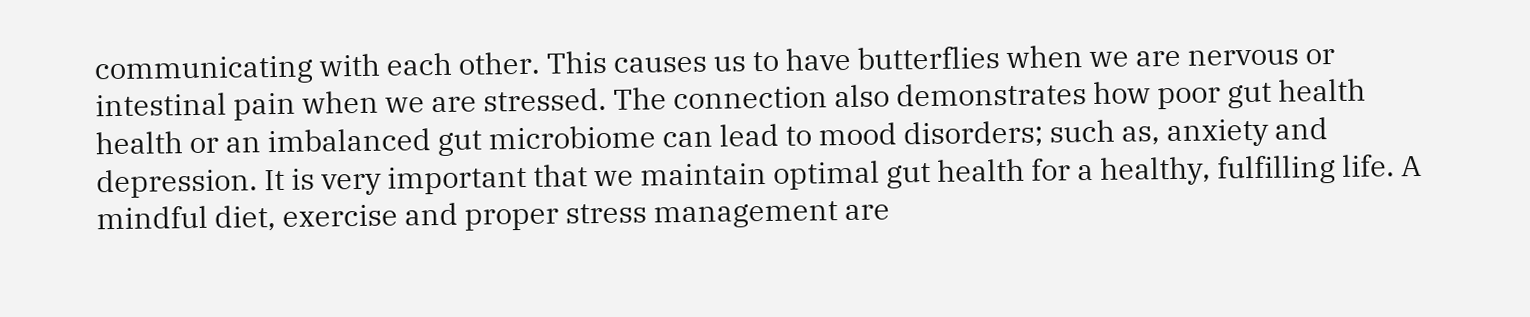communicating with each other. This causes us to have butterflies when we are nervous or intestinal pain when we are stressed. The connection also demonstrates how poor gut health health or an imbalanced gut microbiome can lead to mood disorders; such as, anxiety and depression. It is very important that we maintain optimal gut health for a healthy, fulfilling life. A mindful diet, exercise and proper stress management are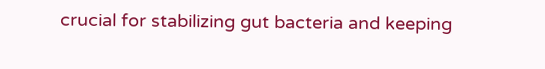crucial for stabilizing gut bacteria and keeping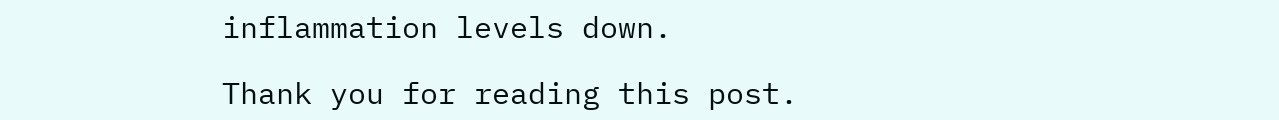inflammation levels down.

Thank you for reading this post.